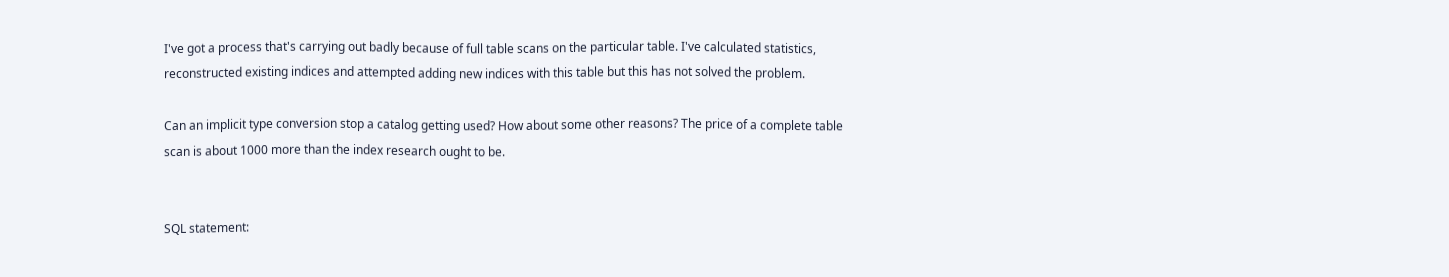I've got a process that's carrying out badly because of full table scans on the particular table. I've calculated statistics, reconstructed existing indices and attempted adding new indices with this table but this has not solved the problem.

Can an implicit type conversion stop a catalog getting used? How about some other reasons? The price of a complete table scan is about 1000 more than the index research ought to be.


SQL statement: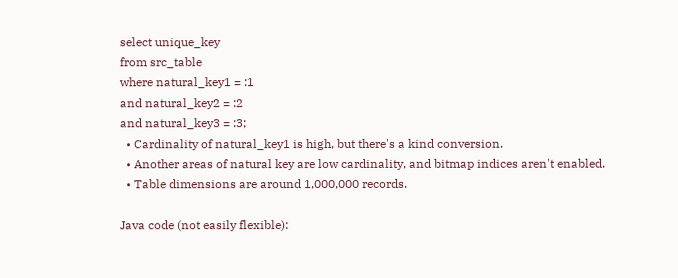select unique_key
from src_table
where natural_key1 = :1
and natural_key2 = :2
and natural_key3 = :3;
  • Cardinality of natural_key1 is high, but there's a kind conversion.
  • Another areas of natural key are low cardinality, and bitmap indices aren't enabled.
  • Table dimensions are around 1,000,000 records.

Java code (not easily flexible):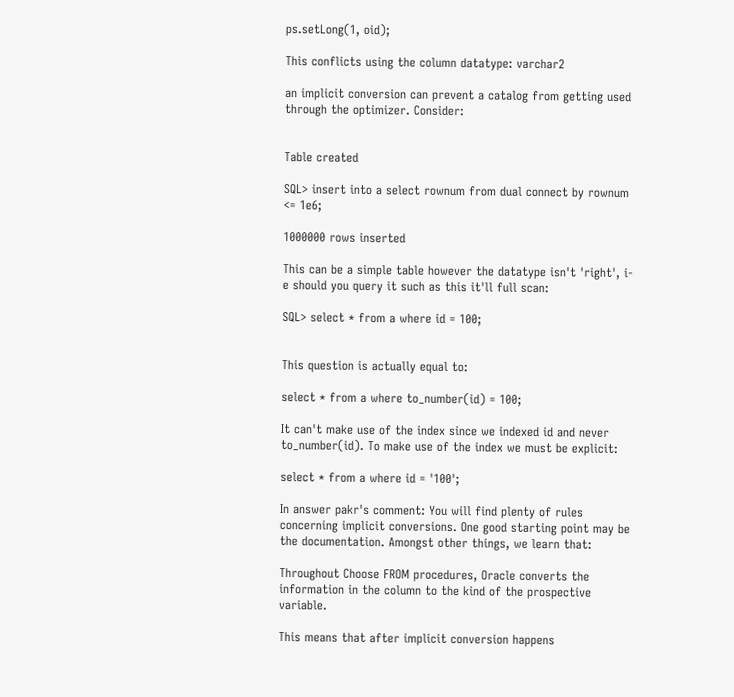ps.setLong(1, oid);

This conflicts using the column datatype: varchar2

an implicit conversion can prevent a catalog from getting used through the optimizer. Consider:


Table created

SQL> insert into a select rownum from dual connect by rownum <= 1e6;

1000000 rows inserted

This can be a simple table however the datatype isn't 'right', i-e should you query it such as this it'll full scan:

SQL> select * from a where id = 100;


This question is actually equal to:

select * from a where to_number(id) = 100;

It can't make use of the index since we indexed id and never to_number(id). To make use of the index we must be explicit:

select * from a where id = '100';

In answer pakr's comment: You will find plenty of rules concerning implicit conversions. One good starting point may be the documentation. Amongst other things, we learn that:

Throughout Choose FROM procedures, Oracle converts the information in the column to the kind of the prospective variable.

This means that after implicit conversion happens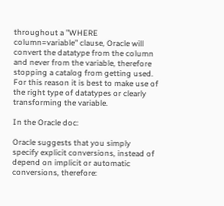throughout a "WHERE column=variable" clause, Oracle will convert the datatype from the column and never from the variable, therefore stopping a catalog from getting used. For this reason it is best to make use of the right type of datatypes or clearly transforming the variable.

In the Oracle doc:

Oracle suggests that you simply specify explicit conversions, instead of depend on implicit or automatic conversions, therefore: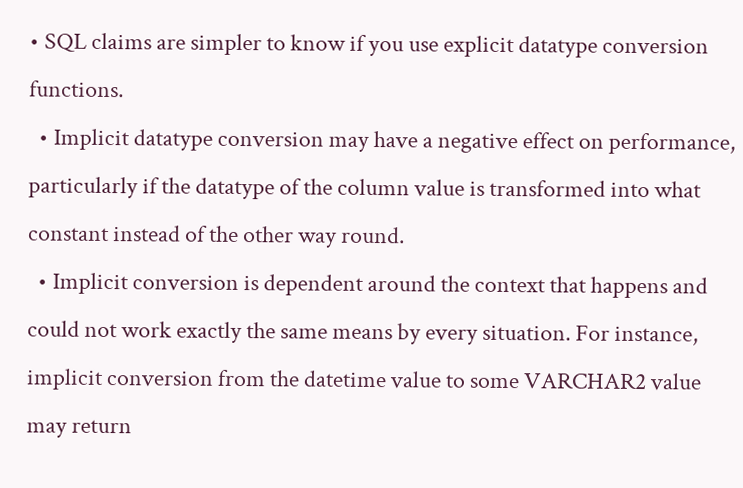• SQL claims are simpler to know if you use explicit datatype conversion functions.
  • Implicit datatype conversion may have a negative effect on performance, particularly if the datatype of the column value is transformed into what constant instead of the other way round.
  • Implicit conversion is dependent around the context that happens and could not work exactly the same means by every situation. For instance, implicit conversion from the datetime value to some VARCHAR2 value may return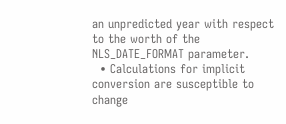an unpredicted year with respect to the worth of the NLS_DATE_FORMAT parameter.
  • Calculations for implicit conversion are susceptible to change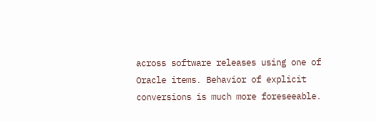across software releases using one of Oracle items. Behavior of explicit conversions is much more foreseeable.